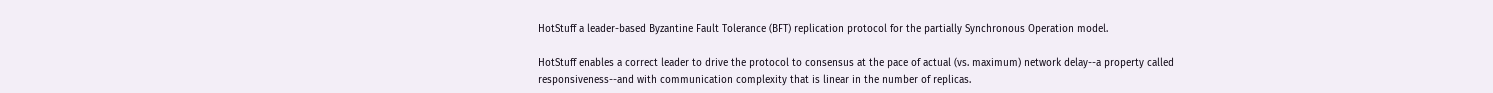HotStuff a leader-based Byzantine Fault Tolerance (BFT) replication protocol for the partially Synchronous Operation model.

HotStuff enables a correct leader to drive the protocol to consensus at the pace of actual (vs. maximum) network delay--a property called responsiveness--and with communication complexity that is linear in the number of replicas.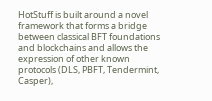HotStuff is built around a novel framework that forms a bridge between classical BFT foundations and blockchains and allows the expression of other known protocols (DLS, PBFT, Tendermint, Casper),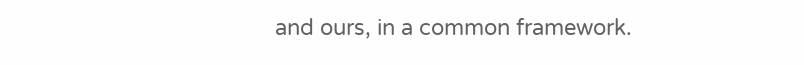and ours, in a common framework.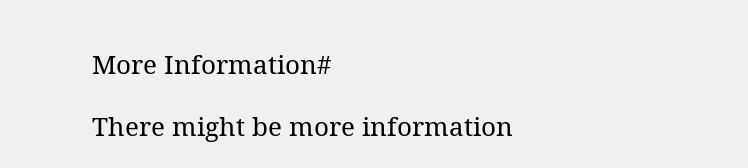More Information#

There might be more information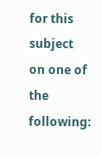for this subject on one of the following: